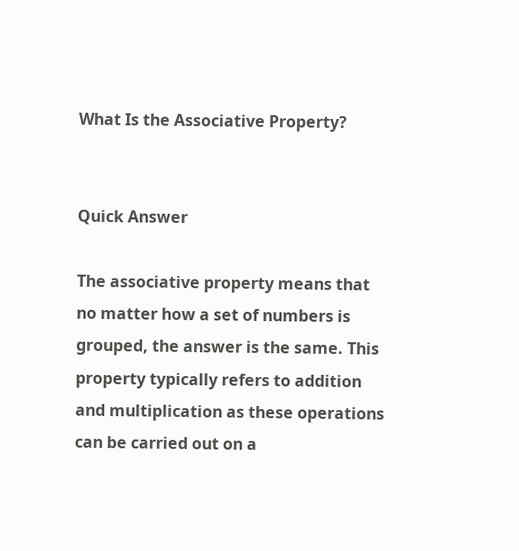What Is the Associative Property?


Quick Answer

The associative property means that no matter how a set of numbers is grouped, the answer is the same. This property typically refers to addition and multiplication as these operations can be carried out on a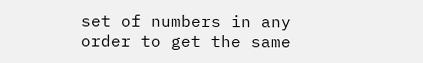set of numbers in any order to get the same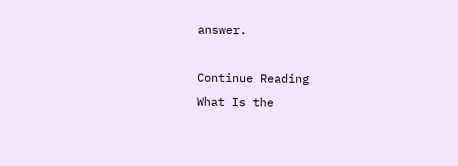answer.

Continue Reading
What Is the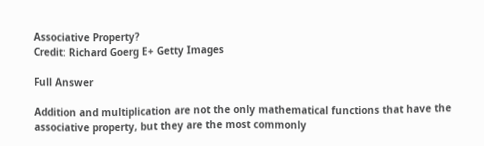Associative Property?
Credit: Richard Goerg E+ Getty Images

Full Answer

Addition and multiplication are not the only mathematical functions that have the associative property, but they are the most commonly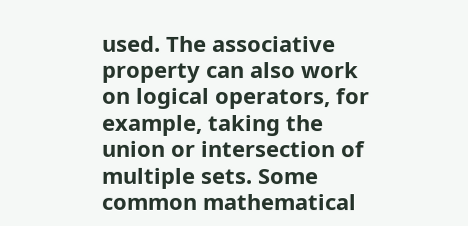used. The associative property can also work on logical operators, for example, taking the union or intersection of multiple sets. Some common mathematical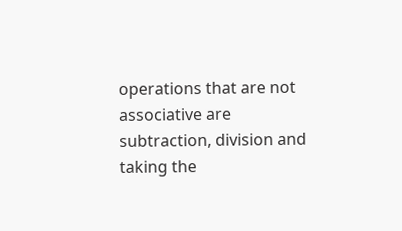operations that are not associative are subtraction, division and taking the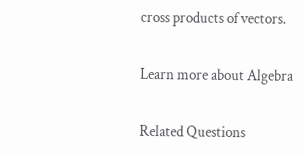cross products of vectors.

Learn more about Algebra

Related Questions